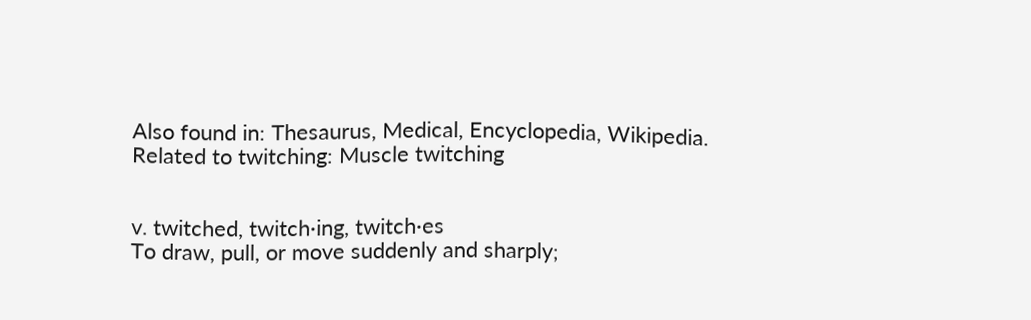Also found in: Thesaurus, Medical, Encyclopedia, Wikipedia.
Related to twitching: Muscle twitching


v. twitched, twitch·ing, twitch·es
To draw, pull, or move suddenly and sharply;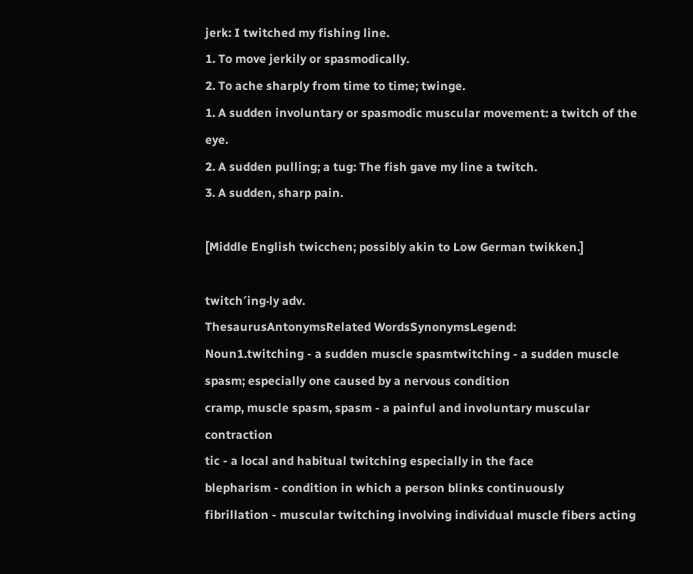jerk: I twitched my fishing line.
1. To move jerkily or spasmodically.
2. To ache sharply from time to time; twinge.
1. A sudden involuntary or spasmodic muscular movement: a twitch of the eye.
2. A sudden pulling; a tug: The fish gave my line a twitch.
3. A sudden, sharp pain.

[Middle English twicchen; possibly akin to Low German twikken.]

twitch′ing·ly adv.
ThesaurusAntonymsRelated WordsSynonymsLegend:
Noun1.twitching - a sudden muscle spasmtwitching - a sudden muscle spasm; especially one caused by a nervous condition
cramp, muscle spasm, spasm - a painful and involuntary muscular contraction
tic - a local and habitual twitching especially in the face
blepharism - condition in which a person blinks continuously
fibrillation - muscular twitching involving individual muscle fibers acting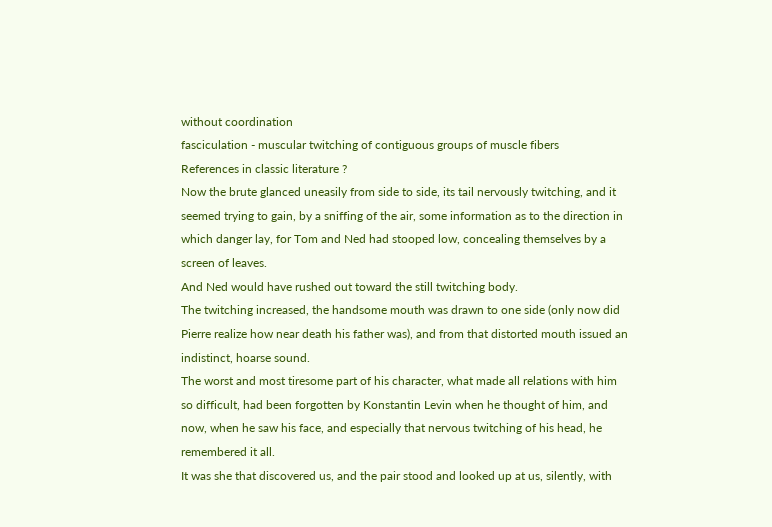without coordination
fasciculation - muscular twitching of contiguous groups of muscle fibers
References in classic literature ?
Now the brute glanced uneasily from side to side, its tail nervously twitching, and it seemed trying to gain, by a sniffing of the air, some information as to the direction in which danger lay, for Tom and Ned had stooped low, concealing themselves by a screen of leaves.
And Ned would have rushed out toward the still twitching body.
The twitching increased, the handsome mouth was drawn to one side (only now did Pierre realize how near death his father was), and from that distorted mouth issued an indistinct, hoarse sound.
The worst and most tiresome part of his character, what made all relations with him so difficult, had been forgotten by Konstantin Levin when he thought of him, and now, when he saw his face, and especially that nervous twitching of his head, he remembered it all.
It was she that discovered us, and the pair stood and looked up at us, silently, with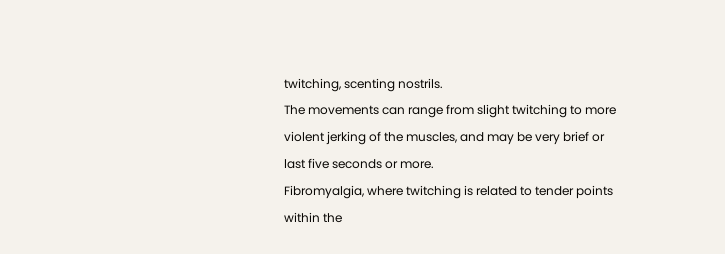twitching, scenting nostrils.
The movements can range from slight twitching to more violent jerking of the muscles, and may be very brief or last five seconds or more.
Fibromyalgia, where twitching is related to tender points within the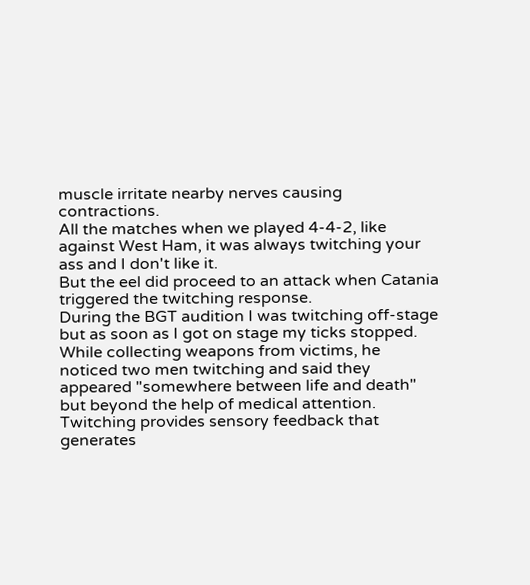muscle irritate nearby nerves causing contractions.
All the matches when we played 4-4-2, like against West Ham, it was always twitching your ass and I don't like it.
But the eel did proceed to an attack when Catania triggered the twitching response.
During the BGT audition I was twitching off-stage but as soon as I got on stage my ticks stopped.
While collecting weapons from victims, he noticed two men twitching and said they appeared "somewhere between life and death" but beyond the help of medical attention.
Twitching provides sensory feedback that generates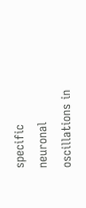specific neuronal oscillations in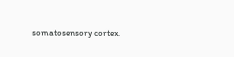somatosensory cortex.